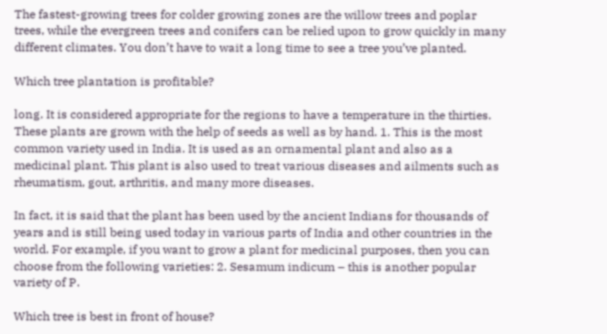The fastest-growing trees for colder growing zones are the willow trees and poplar trees, while the evergreen trees and conifers can be relied upon to grow quickly in many different climates. You don’t have to wait a long time to see a tree you’ve planted.

Which tree plantation is profitable?

long. It is considered appropriate for the regions to have a temperature in the thirties. These plants are grown with the help of seeds as well as by hand. 1. This is the most common variety used in India. It is used as an ornamental plant and also as a medicinal plant. This plant is also used to treat various diseases and ailments such as rheumatism, gout, arthritis, and many more diseases.

In fact, it is said that the plant has been used by the ancient Indians for thousands of years and is still being used today in various parts of India and other countries in the world. For example, if you want to grow a plant for medicinal purposes, then you can choose from the following varieties: 2. Sesamum indicum – this is another popular variety of P.

Which tree is best in front of house?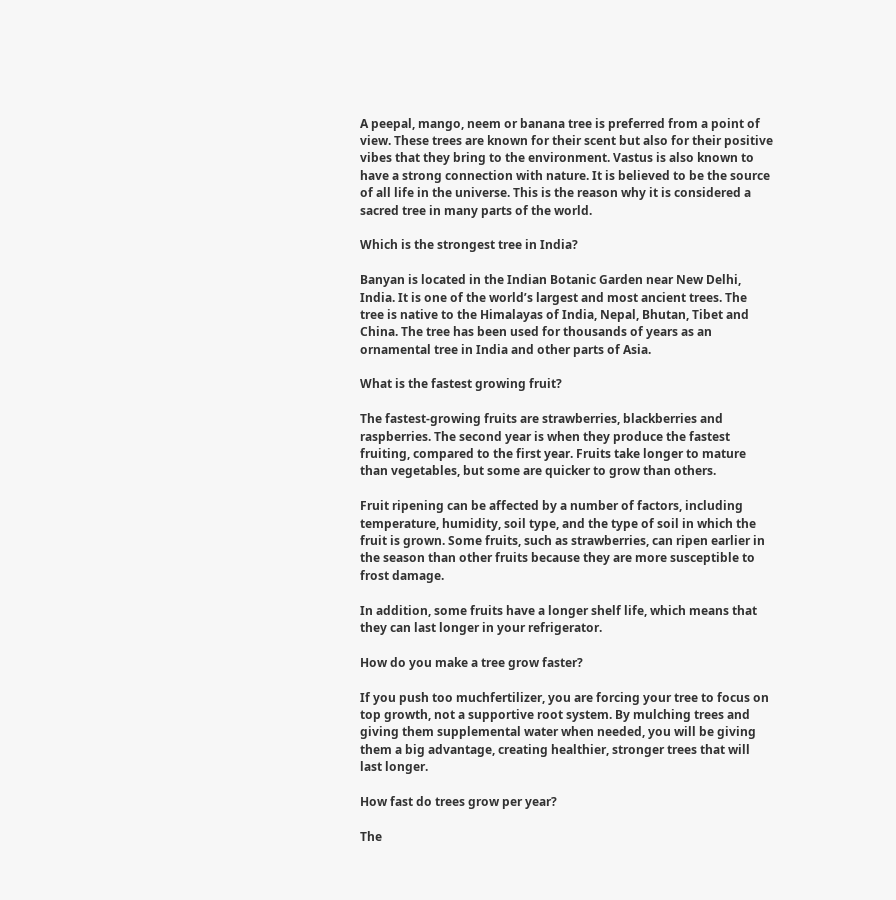A peepal, mango, neem or banana tree is preferred from a point of view. These trees are known for their scent but also for their positive vibes that they bring to the environment. Vastus is also known to have a strong connection with nature. It is believed to be the source of all life in the universe. This is the reason why it is considered a sacred tree in many parts of the world.

Which is the strongest tree in India?

Banyan is located in the Indian Botanic Garden near New Delhi, India. It is one of the world’s largest and most ancient trees. The tree is native to the Himalayas of India, Nepal, Bhutan, Tibet and China. The tree has been used for thousands of years as an ornamental tree in India and other parts of Asia.

What is the fastest growing fruit?

The fastest-growing fruits are strawberries, blackberries and raspberries. The second year is when they produce the fastest fruiting, compared to the first year. Fruits take longer to mature than vegetables, but some are quicker to grow than others.

Fruit ripening can be affected by a number of factors, including temperature, humidity, soil type, and the type of soil in which the fruit is grown. Some fruits, such as strawberries, can ripen earlier in the season than other fruits because they are more susceptible to frost damage.

In addition, some fruits have a longer shelf life, which means that they can last longer in your refrigerator.

How do you make a tree grow faster?

If you push too muchfertilizer, you are forcing your tree to focus on top growth, not a supportive root system. By mulching trees and giving them supplemental water when needed, you will be giving them a big advantage, creating healthier, stronger trees that will last longer.

How fast do trees grow per year?

The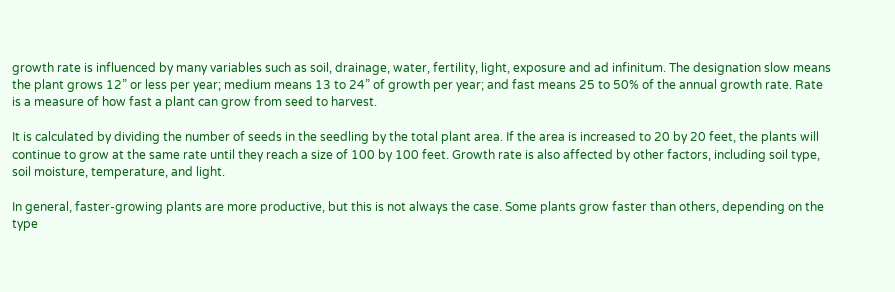growth rate is influenced by many variables such as soil, drainage, water, fertility, light, exposure and ad infinitum. The designation slow means the plant grows 12” or less per year; medium means 13 to 24” of growth per year; and fast means 25 to 50% of the annual growth rate. Rate is a measure of how fast a plant can grow from seed to harvest.

It is calculated by dividing the number of seeds in the seedling by the total plant area. If the area is increased to 20 by 20 feet, the plants will continue to grow at the same rate until they reach a size of 100 by 100 feet. Growth rate is also affected by other factors, including soil type, soil moisture, temperature, and light.

In general, faster-growing plants are more productive, but this is not always the case. Some plants grow faster than others, depending on the type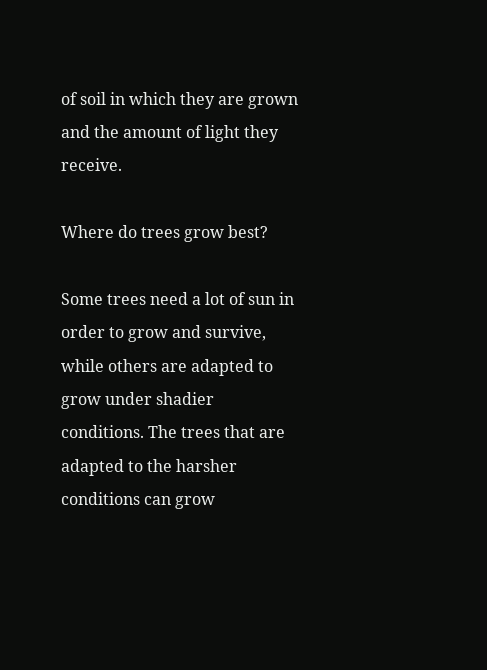of soil in which they are grown and the amount of light they receive.

Where do trees grow best?

Some trees need a lot of sun in order to grow and survive, while others are adapted to grow under shadier conditions. The trees that are adapted to the harsher conditions can grow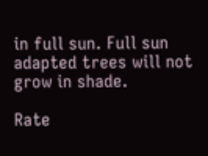in full sun. Full sun adapted trees will not grow in shade.

Rate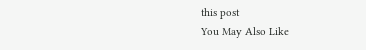this post
You May Also Like